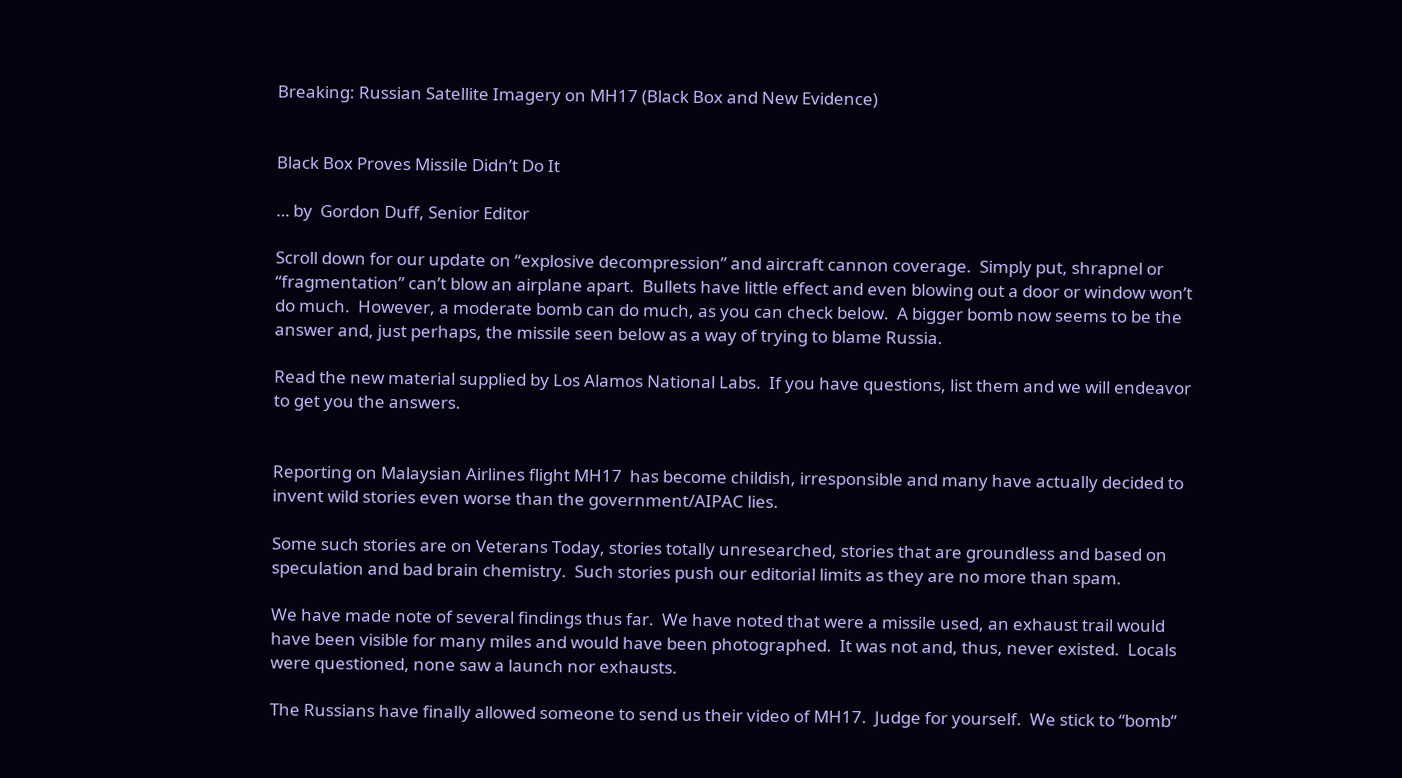Breaking: Russian Satellite Imagery on MH17 (Black Box and New Evidence)


Black Box Proves Missile Didn’t Do It

… by  Gordon Duff, Senior Editor

Scroll down for our update on “explosive decompression” and aircraft cannon coverage.  Simply put, shrapnel or “fragmentation” can’t blow an airplane apart.  Bullets have little effect and even blowing out a door or window won’t do much.  However, a moderate bomb can do much, as you can check below.  A bigger bomb now seems to be the answer and, just perhaps, the missile seen below as a way of trying to blame Russia.

Read the new material supplied by Los Alamos National Labs.  If you have questions, list them and we will endeavor to get you the answers.


Reporting on Malaysian Airlines flight MH17  has become childish, irresponsible and many have actually decided to invent wild stories even worse than the government/AIPAC lies.

Some such stories are on Veterans Today, stories totally unresearched, stories that are groundless and based on speculation and bad brain chemistry.  Such stories push our editorial limits as they are no more than spam.

We have made note of several findings thus far.  We have noted that were a missile used, an exhaust trail would have been visible for many miles and would have been photographed.  It was not and, thus, never existed.  Locals were questioned, none saw a launch nor exhausts.

The Russians have finally allowed someone to send us their video of MH17.  Judge for yourself.  We stick to “bomb”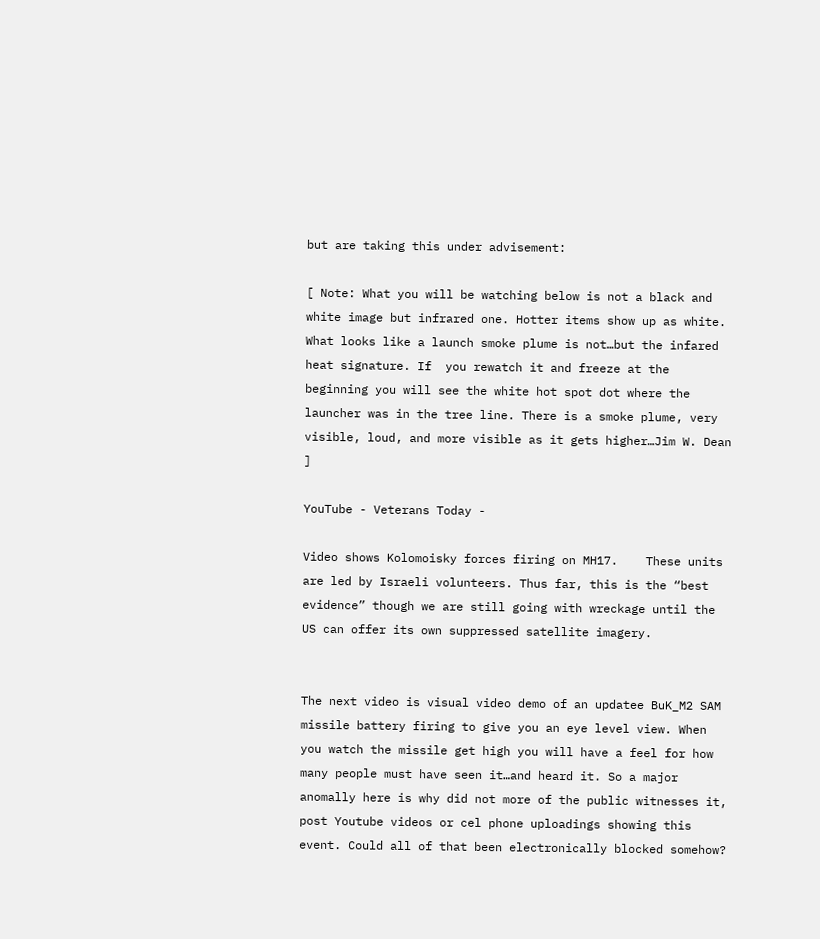but are taking this under advisement:

[ Note: What you will be watching below is not a black and white image but infrared one. Hotter items show up as white. What looks like a launch smoke plume is not…but the infared heat signature. If  you rewatch it and freeze at the beginning you will see the white hot spot dot where the launcher was in the tree line. There is a smoke plume, very visible, loud, and more visible as it gets higher…Jim W. Dean ]

YouTube - Veterans Today -

Video shows Kolomoisky forces firing on MH17.    These units are led by Israeli volunteers. Thus far, this is the “best evidence” though we are still going with wreckage until the US can offer its own suppressed satellite imagery.


The next video is visual video demo of an updatee BuK_M2 SAM missile battery firing to give you an eye level view. When you watch the missile get high you will have a feel for how many people must have seen it…and heard it. So a major anomally here is why did not more of the public witnesses it, post Youtube videos or cel phone uploadings showing this event. Could all of that been electronically blocked somehow?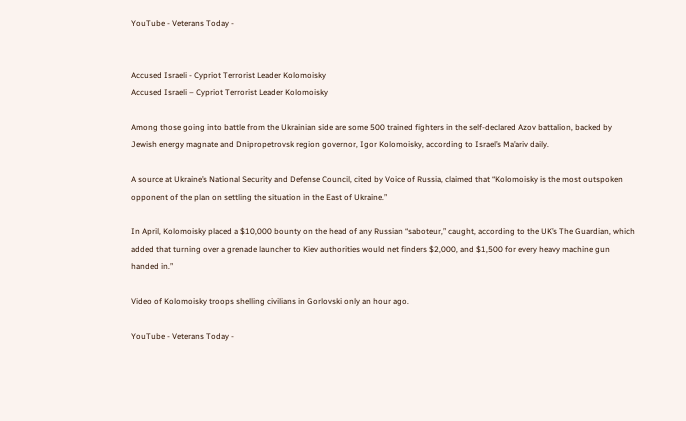YouTube - Veterans Today -


Accused Israeli - Cypriot Terrorist Leader Kolomoisky
Accused Israeli – Cypriot Terrorist Leader Kolomoisky

Among those going into battle from the Ukrainian side are some 500 trained fighters in the self-declared Azov battalion, backed by Jewish energy magnate and Dnipropetrovsk region governor, Igor Kolomoisky, according to Israel’s Ma’ariv daily.

A source at Ukraine’s National Security and Defense Council, cited by Voice of Russia, claimed that “Kolomoisky is the most outspoken opponent of the plan on settling the situation in the East of Ukraine.”

In April, Kolomoisky placed a $10,000 bounty on the head of any Russian “saboteur,” caught, according to the UK’s The Guardian, which added that turning over a grenade launcher to Kiev authorities would net finders $2,000, and $1,500 for every heavy machine gun handed in.”

Video of Kolomoisky troops shelling civilians in Gorlovski only an hour ago.

YouTube - Veterans Today -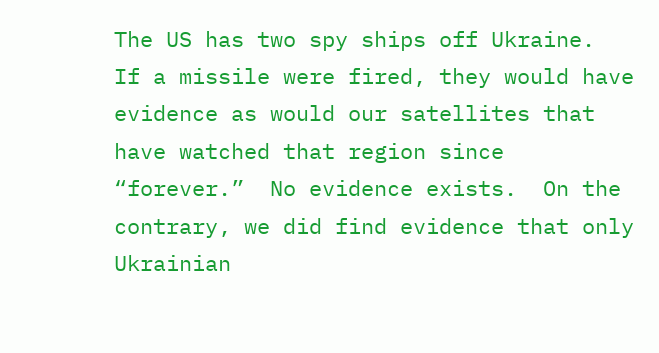The US has two spy ships off Ukraine.  If a missile were fired, they would have evidence as would our satellites that have watched that region since “forever.”  No evidence exists.  On the contrary, we did find evidence that only Ukrainian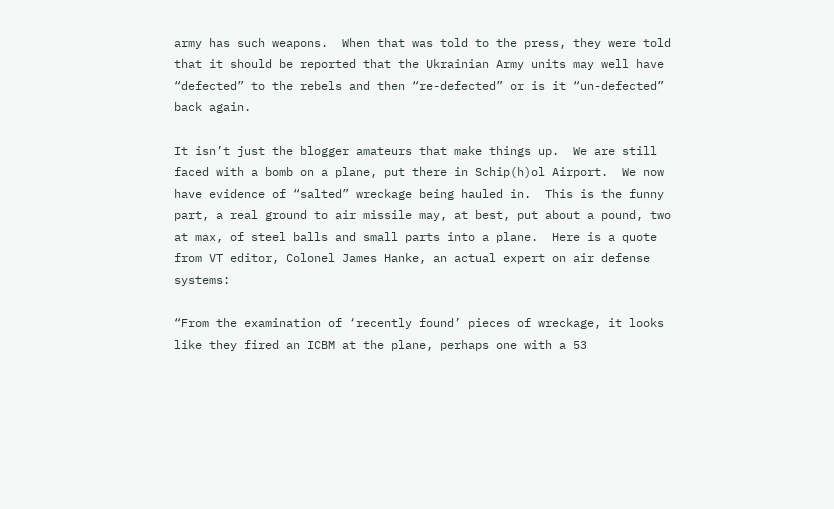army has such weapons.  When that was told to the press, they were told that it should be reported that the Ukrainian Army units may well have “defected” to the rebels and then “re-defected” or is it “un-defected” back again.

It isn’t just the blogger amateurs that make things up.  We are still faced with a bomb on a plane, put there in Schip(h)ol Airport.  We now have evidence of “salted” wreckage being hauled in.  This is the funny part, a real ground to air missile may, at best, put about a pound, two at max, of steel balls and small parts into a plane.  Here is a quote from VT editor, Colonel James Hanke, an actual expert on air defense systems:

“From the examination of ‘recently found’ pieces of wreckage, it looks like they fired an ICBM at the plane, perhaps one with a 53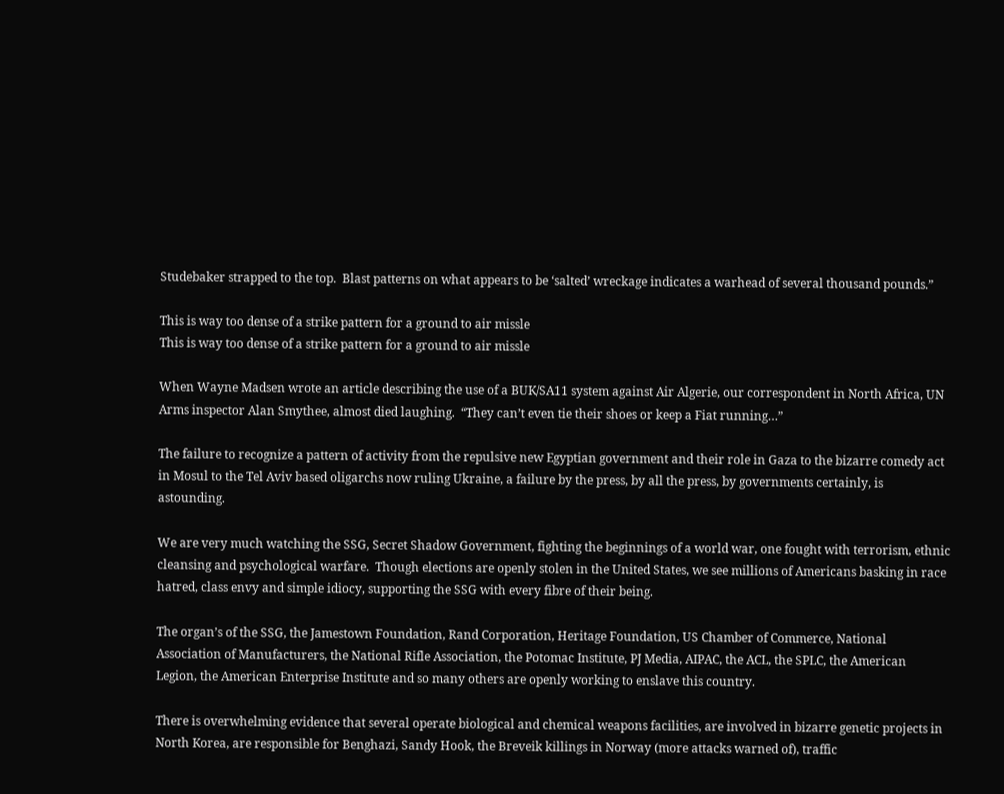Studebaker strapped to the top.  Blast patterns on what appears to be ‘salted’ wreckage indicates a warhead of several thousand pounds.”

This is way too dense of a strike pattern for a ground to air missle
This is way too dense of a strike pattern for a ground to air missle

When Wayne Madsen wrote an article describing the use of a BUK/SA11 system against Air Algerie, our correspondent in North Africa, UN Arms inspector Alan Smythee, almost died laughing.  “They can’t even tie their shoes or keep a Fiat running…”

The failure to recognize a pattern of activity from the repulsive new Egyptian government and their role in Gaza to the bizarre comedy act in Mosul to the Tel Aviv based oligarchs now ruling Ukraine, a failure by the press, by all the press, by governments certainly, is astounding.

We are very much watching the SSG, Secret Shadow Government, fighting the beginnings of a world war, one fought with terrorism, ethnic cleansing and psychological warfare.  Though elections are openly stolen in the United States, we see millions of Americans basking in race hatred, class envy and simple idiocy, supporting the SSG with every fibre of their being.

The organ’s of the SSG, the Jamestown Foundation, Rand Corporation, Heritage Foundation, US Chamber of Commerce, National Association of Manufacturers, the National Rifle Association, the Potomac Institute, PJ Media, AIPAC, the ACL, the SPLC, the American Legion, the American Enterprise Institute and so many others are openly working to enslave this country.

There is overwhelming evidence that several operate biological and chemical weapons facilities, are involved in bizarre genetic projects in North Korea, are responsible for Benghazi, Sandy Hook, the Breveik killings in Norway (more attacks warned of), traffic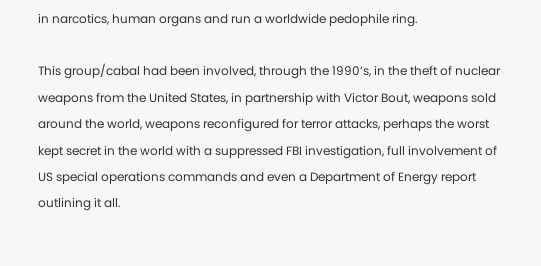in narcotics, human organs and run a worldwide pedophile ring.

This group/cabal had been involved, through the 1990’s, in the theft of nuclear weapons from the United States, in partnership with Victor Bout, weapons sold around the world, weapons reconfigured for terror attacks, perhaps the worst kept secret in the world with a suppressed FBI investigation, full involvement of US special operations commands and even a Department of Energy report outlining it all.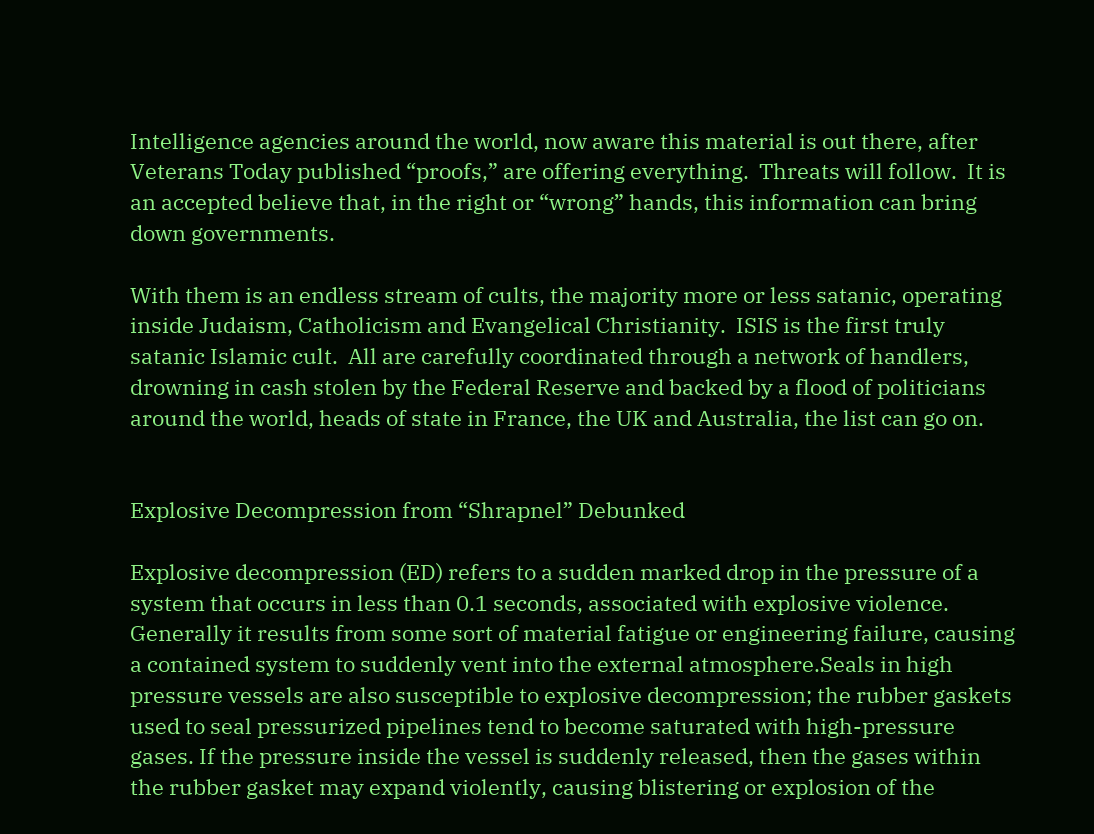Intelligence agencies around the world, now aware this material is out there, after Veterans Today published “proofs,” are offering everything.  Threats will follow.  It is an accepted believe that, in the right or “wrong” hands, this information can bring down governments.

With them is an endless stream of cults, the majority more or less satanic, operating inside Judaism, Catholicism and Evangelical Christianity.  ISIS is the first truly satanic Islamic cult.  All are carefully coordinated through a network of handlers, drowning in cash stolen by the Federal Reserve and backed by a flood of politicians around the world, heads of state in France, the UK and Australia, the list can go on.


Explosive Decompression from “Shrapnel” Debunked

Explosive decompression (ED) refers to a sudden marked drop in the pressure of a system that occurs in less than 0.1 seconds, associated with explosive violence. Generally it results from some sort of material fatigue or engineering failure, causing a contained system to suddenly vent into the external atmosphere.Seals in high pressure vessels are also susceptible to explosive decompression; the rubber gaskets used to seal pressurized pipelines tend to become saturated with high-pressure gases. If the pressure inside the vessel is suddenly released, then the gases within the rubber gasket may expand violently, causing blistering or explosion of the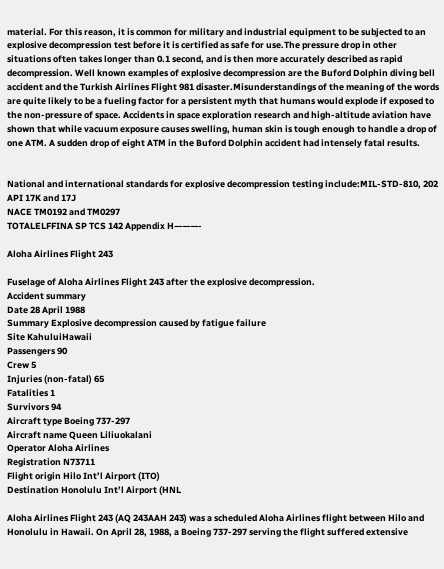material. For this reason, it is common for military and industrial equipment to be subjected to an explosive decompression test before it is certified as safe for use.The pressure drop in other situations often takes longer than 0.1 second, and is then more accurately described as rapid decompression. Well known examples of explosive decompression are the Buford Dolphin diving bell accident and the Turkish Airlines Flight 981 disaster.Misunderstandings of the meaning of the words are quite likely to be a fueling factor for a persistent myth that humans would explode if exposed to the non-pressure of space. Accidents in space exploration research and high-altitude aviation have shown that while vacuum exposure causes swelling, human skin is tough enough to handle a drop of one ATM. A sudden drop of eight ATM in the Buford Dolphin accident had intensely fatal results.


National and international standards for explosive decompression testing include:MIL-STD-810, 202
API 17K and 17J
NACE TM0192 and TM0297
TOTALELFFINA SP TCS 142 Appendix H———-

Aloha Airlines Flight 243

Fuselage of Aloha Airlines Flight 243 after the explosive decompression.
Accident summary
Date 28 April 1988
Summary Explosive decompression caused by fatigue failure
Site KahuluiHawaii
Passengers 90
Crew 5
Injuries (non-fatal) 65
Fatalities 1
Survivors 94
Aircraft type Boeing 737-297
Aircraft name Queen Liliuokalani
Operator Aloha Airlines
Registration N73711
Flight origin Hilo Int’l Airport (ITO)
Destination Honolulu Int’l Airport (HNL

Aloha Airlines Flight 243 (AQ 243AAH 243) was a scheduled Aloha Airlines flight between Hilo and Honolulu in Hawaii. On April 28, 1988, a Boeing 737-297 serving the flight suffered extensive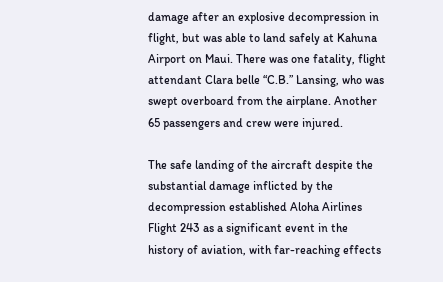damage after an explosive decompression in flight, but was able to land safely at Kahuna Airport on Maui. There was one fatality, flight attendant Clara belle “C.B.” Lansing, who was swept overboard from the airplane. Another 65 passengers and crew were injured.

The safe landing of the aircraft despite the substantial damage inflicted by the decompression established Aloha Airlines Flight 243 as a significant event in the history of aviation, with far-reaching effects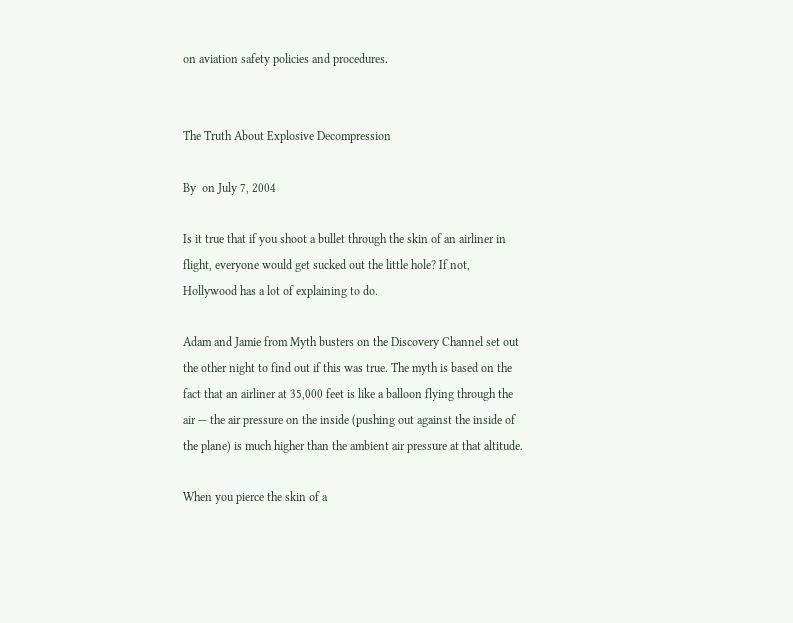on aviation safety policies and procedures.


The Truth About Explosive Decompression

By  on July 7, 2004

Is it true that if you shoot a bullet through the skin of an airliner in flight, everyone would get sucked out the little hole? If not, Hollywood has a lot of explaining to do.

Adam and Jamie from Myth busters on the Discovery Channel set out the other night to find out if this was true. The myth is based on the fact that an airliner at 35,000 feet is like a balloon flying through the air — the air pressure on the inside (pushing out against the inside of the plane) is much higher than the ambient air pressure at that altitude.

When you pierce the skin of a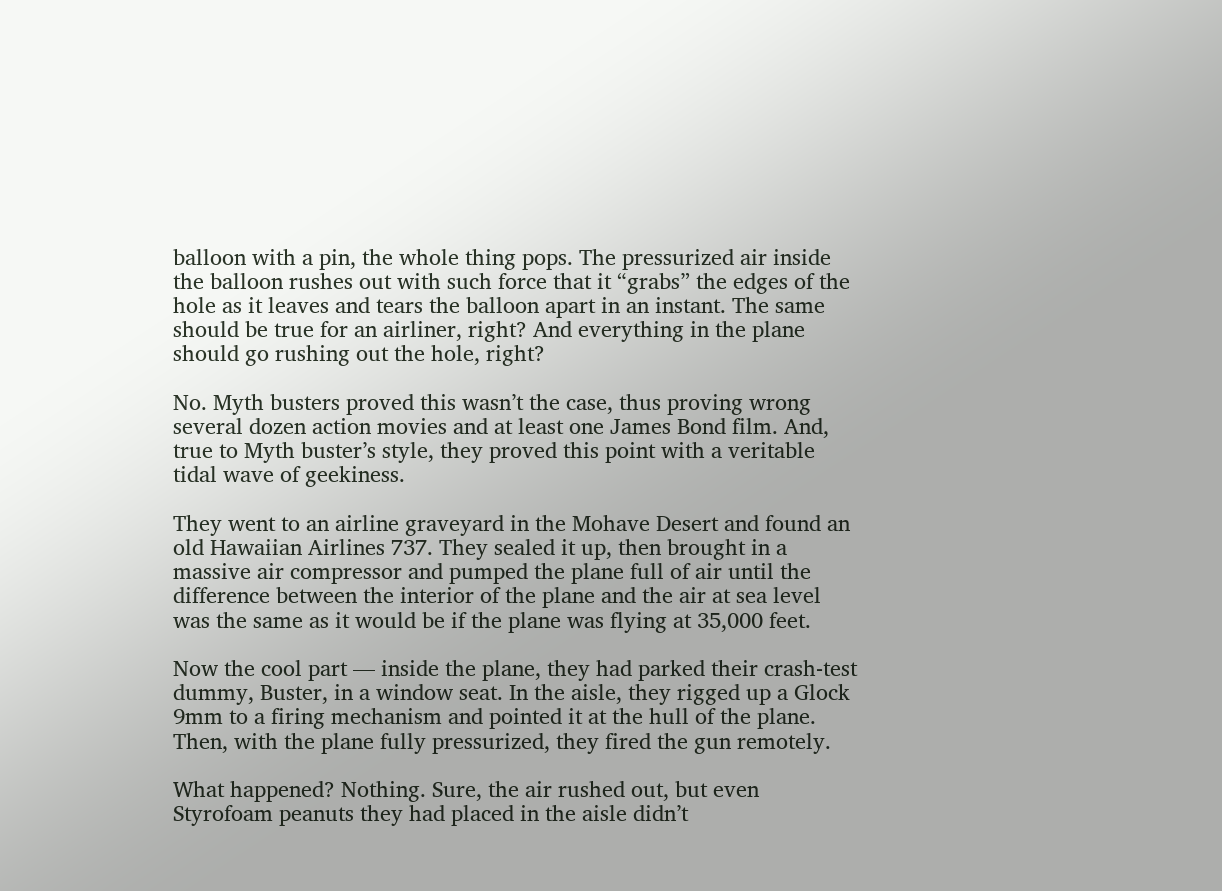balloon with a pin, the whole thing pops. The pressurized air inside the balloon rushes out with such force that it “grabs” the edges of the hole as it leaves and tears the balloon apart in an instant. The same should be true for an airliner, right? And everything in the plane should go rushing out the hole, right?

No. Myth busters proved this wasn’t the case, thus proving wrong several dozen action movies and at least one James Bond film. And, true to Myth buster’s style, they proved this point with a veritable tidal wave of geekiness.

They went to an airline graveyard in the Mohave Desert and found an old Hawaiian Airlines 737. They sealed it up, then brought in a massive air compressor and pumped the plane full of air until the difference between the interior of the plane and the air at sea level was the same as it would be if the plane was flying at 35,000 feet.

Now the cool part — inside the plane, they had parked their crash-test dummy, Buster, in a window seat. In the aisle, they rigged up a Glock 9mm to a firing mechanism and pointed it at the hull of the plane. Then, with the plane fully pressurized, they fired the gun remotely.

What happened? Nothing. Sure, the air rushed out, but even Styrofoam peanuts they had placed in the aisle didn’t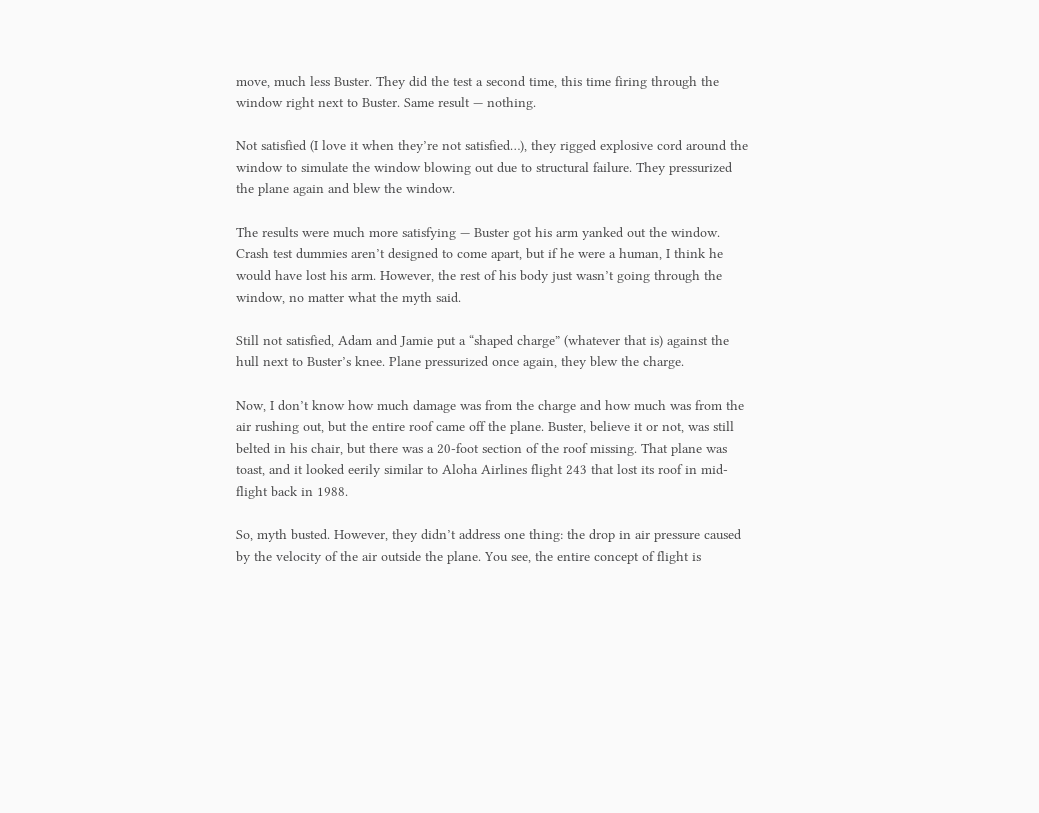move, much less Buster. They did the test a second time, this time firing through the window right next to Buster. Same result — nothing.

Not satisfied (I love it when they’re not satisfied…), they rigged explosive cord around the window to simulate the window blowing out due to structural failure. They pressurized the plane again and blew the window.

The results were much more satisfying — Buster got his arm yanked out the window. Crash test dummies aren’t designed to come apart, but if he were a human, I think he would have lost his arm. However, the rest of his body just wasn’t going through the window, no matter what the myth said.

Still not satisfied, Adam and Jamie put a “shaped charge” (whatever that is) against the hull next to Buster’s knee. Plane pressurized once again, they blew the charge.

Now, I don’t know how much damage was from the charge and how much was from the air rushing out, but the entire roof came off the plane. Buster, believe it or not, was still belted in his chair, but there was a 20-foot section of the roof missing. That plane was toast, and it looked eerily similar to Aloha Airlines flight 243 that lost its roof in mid-flight back in 1988.

So, myth busted. However, they didn’t address one thing: the drop in air pressure caused by the velocity of the air outside the plane. You see, the entire concept of flight is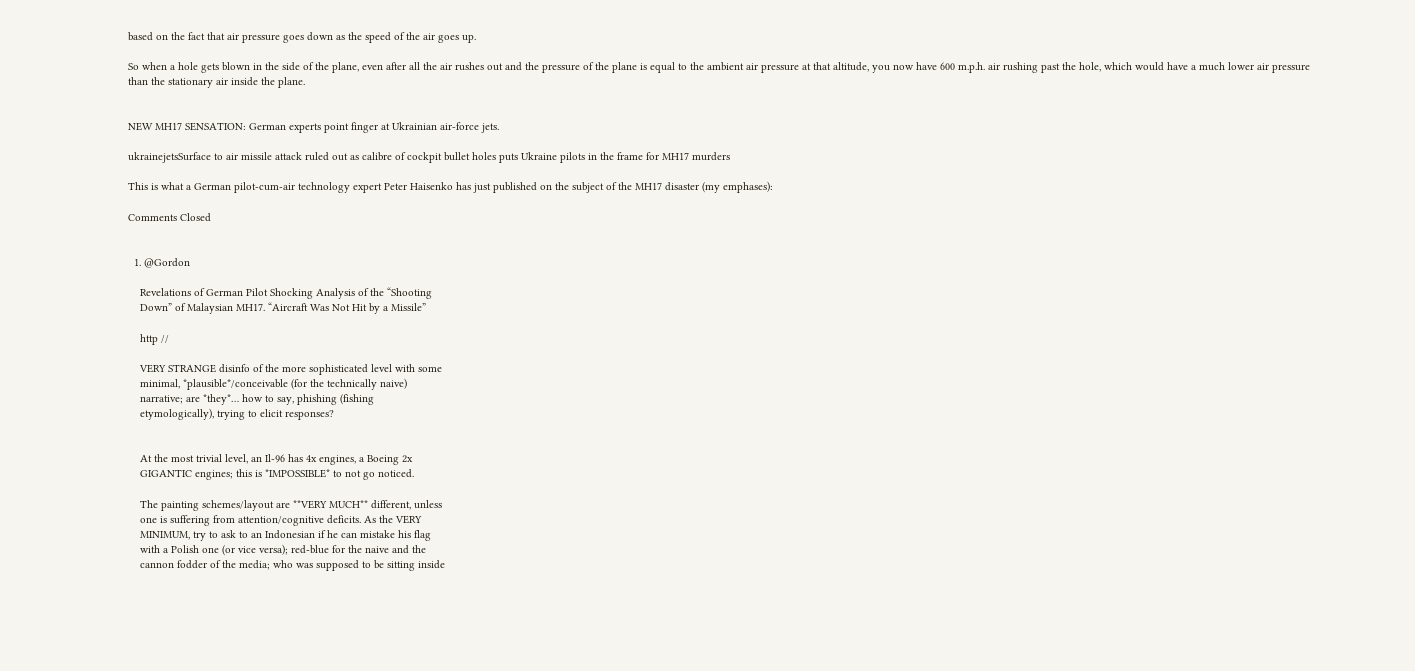based on the fact that air pressure goes down as the speed of the air goes up.

So when a hole gets blown in the side of the plane, even after all the air rushes out and the pressure of the plane is equal to the ambient air pressure at that altitude, you now have 600 m.p.h. air rushing past the hole, which would have a much lower air pressure than the stationary air inside the plane.


NEW MH17 SENSATION: German experts point finger at Ukrainian air-force jets.

ukrainejetsSurface to air missile attack ruled out as calibre of cockpit bullet holes puts Ukraine pilots in the frame for MH17 murders

This is what a German pilot-cum-air technology expert Peter Haisenko has just published on the subject of the MH17 disaster (my emphases):

Comments Closed


  1. @Gordon

    Revelations of German Pilot Shocking Analysis of the “Shooting
    Down” of Malaysian MH17. “Aircraft Was Not Hit by a Missile”

    http //

    VERY STRANGE disinfo of the more sophisticated level with some
    minimal, *plausible*/conceivable (for the technically naive)
    narrative; are *they*… how to say, phishing (fishing
    etymologically), trying to elicit responses?


    At the most trivial level, an Il-96 has 4x engines, a Boeing 2x
    GIGANTIC engines; this is *IMPOSSIBLE* to not go noticed.

    The painting schemes/layout are **VERY MUCH** different, unless
    one is suffering from attention/cognitive deficits. As the VERY
    MINIMUM, try to ask to an Indonesian if he can mistake his flag
    with a Polish one (or vice versa); red-blue for the naive and the
    cannon fodder of the media; who was supposed to be sitting inside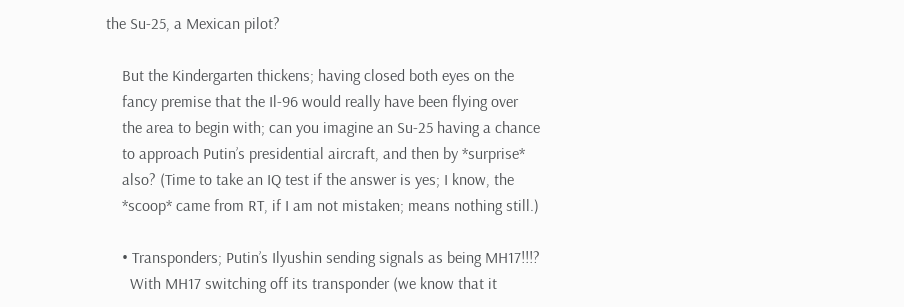the Su-25, a Mexican pilot?

    But the Kindergarten thickens; having closed both eyes on the
    fancy premise that the Il-96 would really have been flying over
    the area to begin with; can you imagine an Su-25 having a chance
    to approach Putin’s presidential aircraft, and then by *surprise*
    also? (Time to take an IQ test if the answer is yes; I know, the
    *scoop* came from RT, if I am not mistaken; means nothing still.)

    • Transponders; Putin’s Ilyushin sending signals as being MH17!!!?
      With MH17 switching off its transponder (we know that it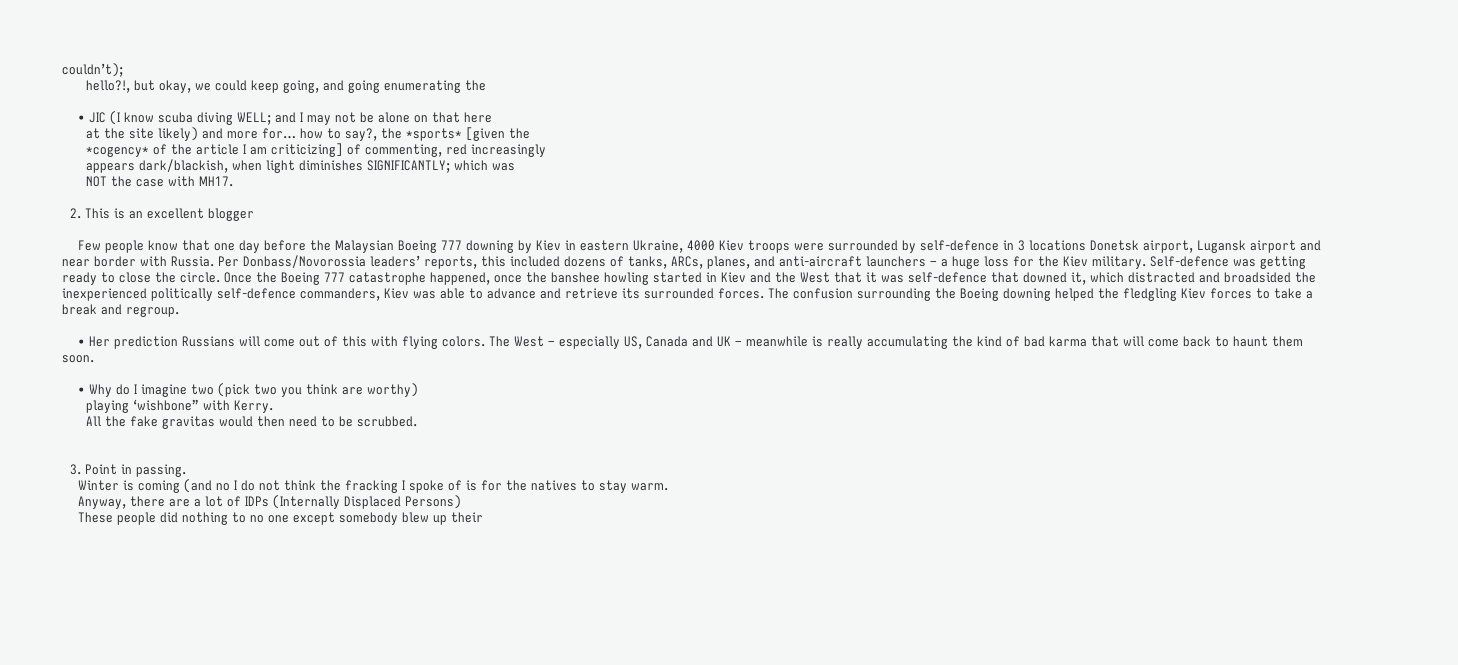couldn’t);
      hello?!, but okay, we could keep going, and going enumerating the

    • JIC (I know scuba diving WELL; and I may not be alone on that here
      at the site likely) and more for… how to say?, the *sports* [given the
      *cogency* of the article I am criticizing] of commenting, red increasingly
      appears dark/blackish, when light diminishes SIGNIFICANTLY; which was
      NOT the case with MH17.

  2. This is an excellent blogger

    Few people know that one day before the Malaysian Boeing 777 downing by Kiev in eastern Ukraine, 4000 Kiev troops were surrounded by self-defence in 3 locations Donetsk airport, Lugansk airport and near border with Russia. Per Donbass/Novorossia leaders’ reports, this included dozens of tanks, ARCs, planes, and anti-aircraft launchers – a huge loss for the Kiev military. Self-defence was getting ready to close the circle. Once the Boeing 777 catastrophe happened, once the banshee howling started in Kiev and the West that it was self-defence that downed it, which distracted and broadsided the inexperienced politically self-defence commanders, Kiev was able to advance and retrieve its surrounded forces. The confusion surrounding the Boeing downing helped the fledgling Kiev forces to take a break and regroup.

    • Her prediction Russians will come out of this with flying colors. The West – especially US, Canada and UK – meanwhile is really accumulating the kind of bad karma that will come back to haunt them soon.

    • Why do I imagine two (pick two you think are worthy)
      playing ‘wishbone” with Kerry.
      All the fake gravitas would then need to be scrubbed.


  3. Point in passing.
    Winter is coming (and no I do not think the fracking I spoke of is for the natives to stay warm.
    Anyway, there are a lot of IDPs (Internally Displaced Persons)
    These people did nothing to no one except somebody blew up their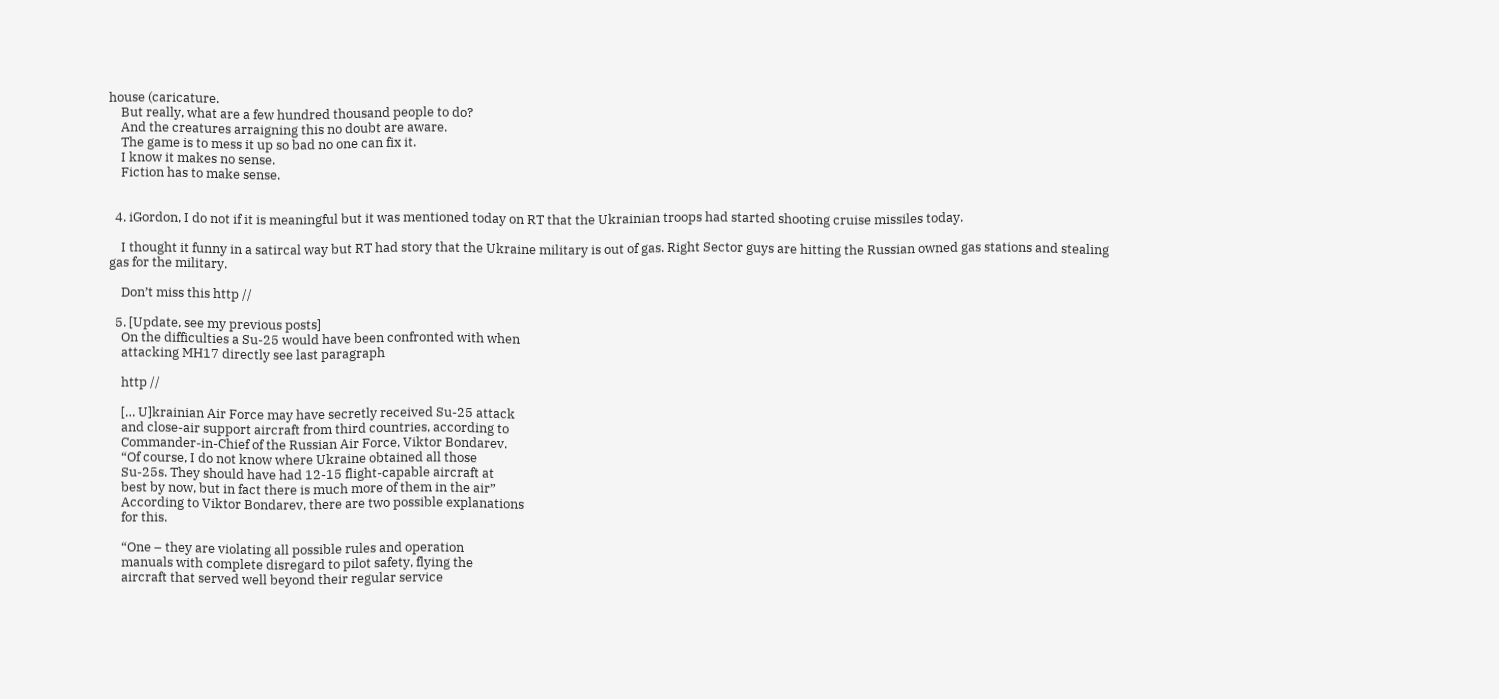house (caricature.
    But really, what are a few hundred thousand people to do?
    And the creatures arraigning this no doubt are aware.
    The game is to mess it up so bad no one can fix it.
    I know it makes no sense.
    Fiction has to make sense.


  4. iGordon, I do not if it is meaningful but it was mentioned today on RT that the Ukrainian troops had started shooting cruise missiles today.

    I thought it funny in a satircal way but RT had story that the Ukraine military is out of gas. Right Sector guys are hitting the Russian owned gas stations and stealing gas for the military.

    Don’t miss this http //

  5. [Update, see my previous posts]
    On the difficulties a Su-25 would have been confronted with when
    attacking MH17 directly see last paragraph

    http //

    [… U]krainian Air Force may have secretly received Su-25 attack
    and close-air support aircraft from third countries, according to
    Commander-in-Chief of the Russian Air Force, Viktor Bondarev.
    “Of course, I do not know where Ukraine obtained all those
    Su-25s. They should have had 12-15 flight-capable aircraft at
    best by now, but in fact there is much more of them in the air”
    According to Viktor Bondarev, there are two possible explanations
    for this.

    “One – they are violating all possible rules and operation
    manuals with complete disregard to pilot safety, flying the
    aircraft that served well beyond their regular service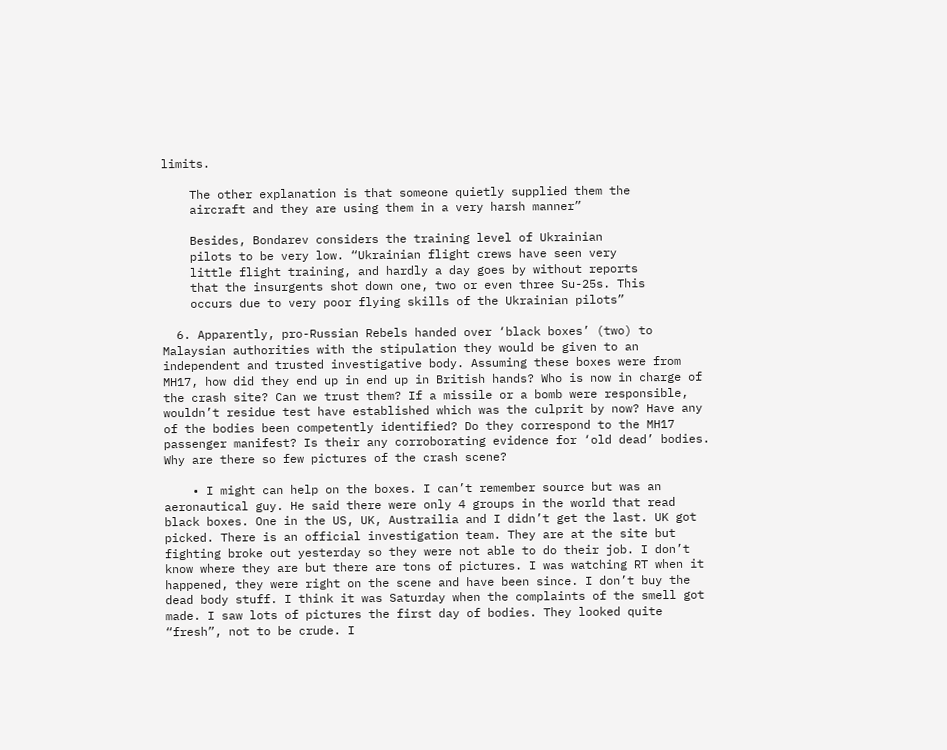limits.

    The other explanation is that someone quietly supplied them the
    aircraft and they are using them in a very harsh manner”

    Besides, Bondarev considers the training level of Ukrainian
    pilots to be very low. “Ukrainian flight crews have seen very
    little flight training, and hardly a day goes by without reports
    that the insurgents shot down one, two or even three Su-25s. This
    occurs due to very poor flying skills of the Ukrainian pilots”

  6. Apparently, pro-Russian Rebels handed over ‘black boxes’ (two) to Malaysian authorities with the stipulation they would be given to an independent and trusted investigative body. Assuming these boxes were from MH17, how did they end up in end up in British hands? Who is now in charge of the crash site? Can we trust them? If a missile or a bomb were responsible, wouldn’t residue test have established which was the culprit by now? Have any of the bodies been competently identified? Do they correspond to the MH17 passenger manifest? Is their any corroborating evidence for ‘old dead’ bodies. Why are there so few pictures of the crash scene?

    • I might can help on the boxes. I can’t remember source but was an aeronautical guy. He said there were only 4 groups in the world that read black boxes. One in the US, UK, Austrailia and I didn’t get the last. UK got picked. There is an official investigation team. They are at the site but fighting broke out yesterday so they were not able to do their job. I don’t know where they are but there are tons of pictures. I was watching RT when it happened, they were right on the scene and have been since. I don’t buy the dead body stuff. I think it was Saturday when the complaints of the smell got made. I saw lots of pictures the first day of bodies. They looked quite “fresh”, not to be crude. I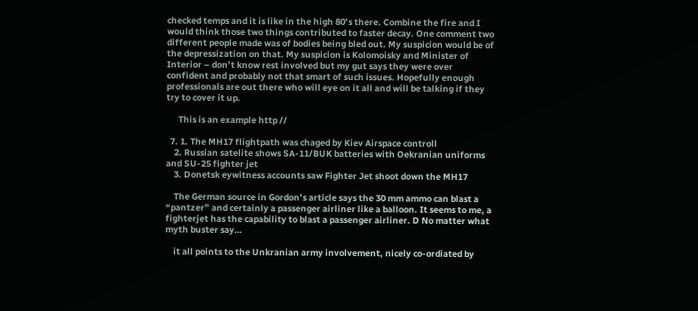checked temps and it is like in the high 80’s there. Combine the fire and I would think those two things contributed to faster decay. One comment two different people made was of bodies being bled out. My suspicion would be of the depressization on that. My suspicion is Kolomoisky and Minister of Interior – don’t know rest involved but my gut says they were over confident and probably not that smart of such issues. Hopefully enough professionals are out there who will eye on it all and will be talking if they try to cover it up.

      This is an example http //

  7. 1. The MH17 flightpath was chaged by Kiev Airspace controll
    2. Russian satelite shows SA-11/BUK batteries with Oekranian uniforms and SU-25 fighter jet
    3. Donetsk eywitness accounts saw Fighter Jet shoot down the MH17

    The German source in Gordon’s article says the 30 mm ammo can blast a “pantzer” and certainly a passenger airliner like a balloon. It seems to me, a fighterjet has the capability to blast a passenger airliner. D No matter what myth buster say…

    it all points to the Unkranian army involvement, nicely co-ordiated by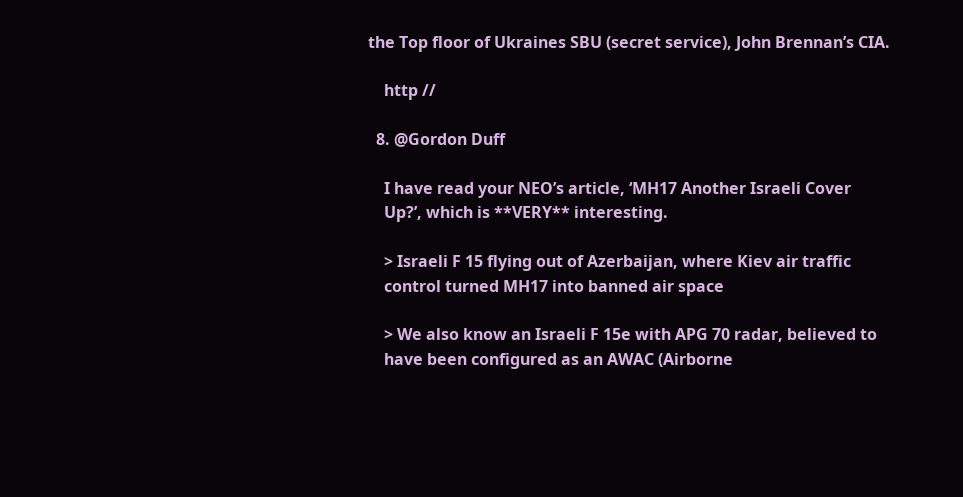the Top floor of Ukraines SBU (secret service), John Brennan’s CIA.

    http //

  8. @Gordon Duff

    I have read your NEO’s article, ‘MH17 Another Israeli Cover
    Up?’, which is **VERY** interesting.

    > Israeli F 15 flying out of Azerbaijan, where Kiev air traffic
    control turned MH17 into banned air space

    > We also know an Israeli F 15e with APG 70 radar, believed to
    have been configured as an AWAC (Airborne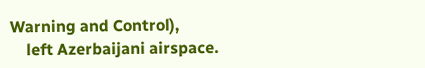Warning and Control),
    left Azerbaijani airspace.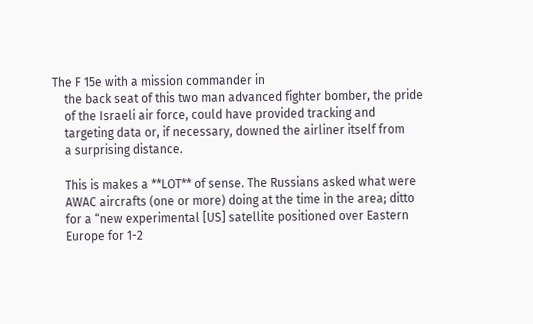The F 15e with a mission commander in
    the back seat of this two man advanced fighter bomber, the pride
    of the Israeli air force, could have provided tracking and
    targeting data or, if necessary, downed the airliner itself from
    a surprising distance.

    This is makes a **LOT** of sense. The Russians asked what were
    AWAC aircrafts (one or more) doing at the time in the area; ditto
    for a “new experimental [US] satellite positioned over Eastern
    Europe for 1-2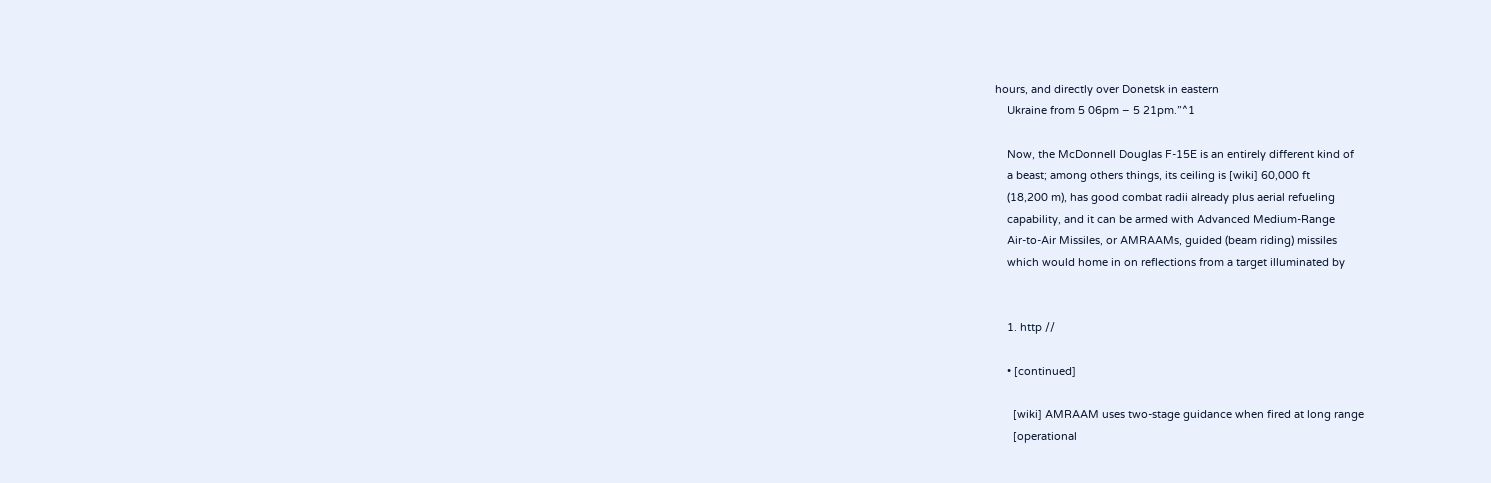hours, and directly over Donetsk in eastern
    Ukraine from 5 06pm – 5 21pm.”^1

    Now, the McDonnell Douglas F-15E is an entirely different kind of
    a beast; among others things, its ceiling is [wiki] 60,000 ft
    (18,200 m), has good combat radii already plus aerial refueling
    capability, and it can be armed with Advanced Medium-Range
    Air-to-Air Missiles, or AMRAAMs, guided (beam riding) missiles
    which would home in on reflections from a target illuminated by


    1. http //

    • [continued]

      [wiki] AMRAAM uses two-stage guidance when fired at long range
      [operational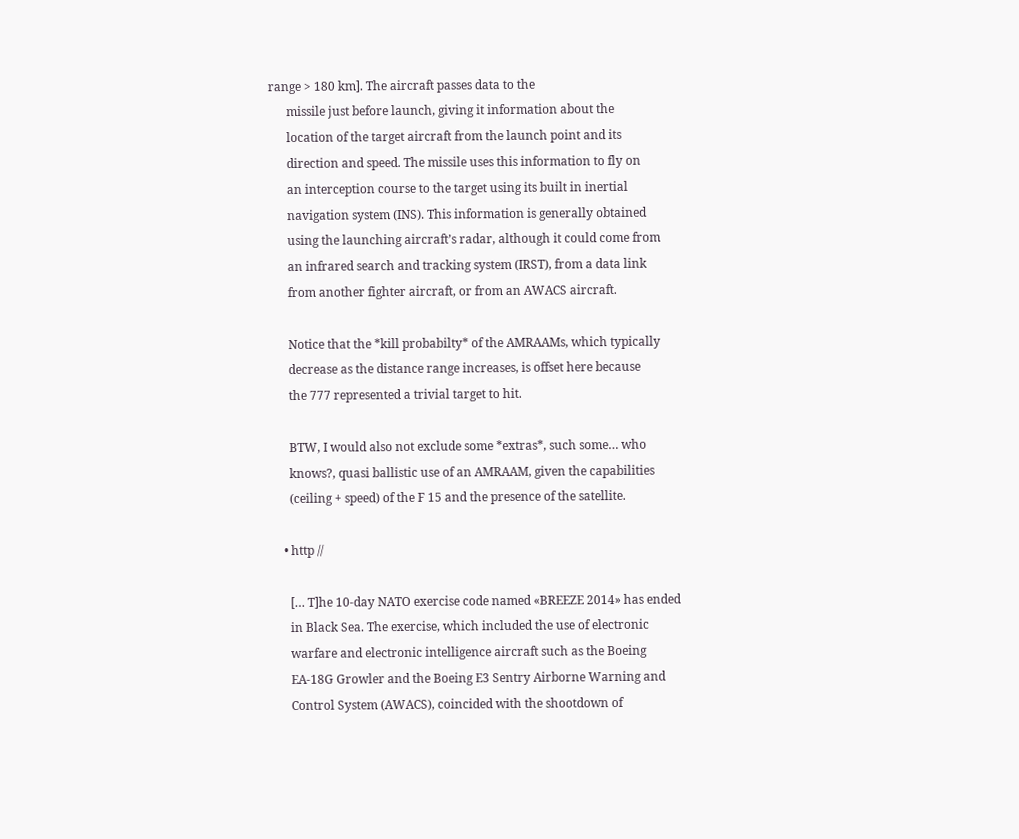range > 180 km]. The aircraft passes data to the
      missile just before launch, giving it information about the
      location of the target aircraft from the launch point and its
      direction and speed. The missile uses this information to fly on
      an interception course to the target using its built in inertial
      navigation system (INS). This information is generally obtained
      using the launching aircraft’s radar, although it could come from
      an infrared search and tracking system (IRST), from a data link
      from another fighter aircraft, or from an AWACS aircraft.

      Notice that the *kill probabilty* of the AMRAAMs, which typically
      decrease as the distance range increases, is offset here because
      the 777 represented a trivial target to hit.

      BTW, I would also not exclude some *extras*, such some… who
      knows?, quasi ballistic use of an AMRAAM, given the capabilities
      (ceiling + speed) of the F 15 and the presence of the satellite.

    • http //

      [… T]he 10-day NATO exercise code named «BREEZE 2014» has ended
      in Black Sea. The exercise, which included the use of electronic
      warfare and electronic intelligence aircraft such as the Boeing
      EA-18G Growler and the Boeing E3 Sentry Airborne Warning and
      Control System (AWACS), coincided with the shootdown of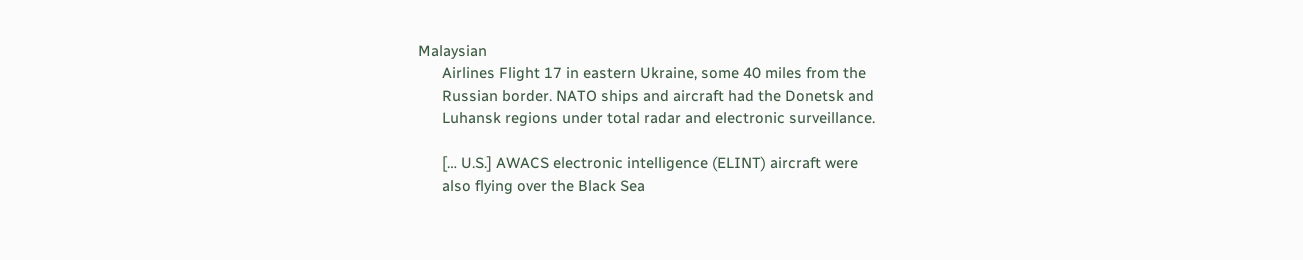Malaysian
      Airlines Flight 17 in eastern Ukraine, some 40 miles from the
      Russian border. NATO ships and aircraft had the Donetsk and
      Luhansk regions under total radar and electronic surveillance.

      [… U.S.] AWACS electronic intelligence (ELINT) aircraft were
      also flying over the Black Sea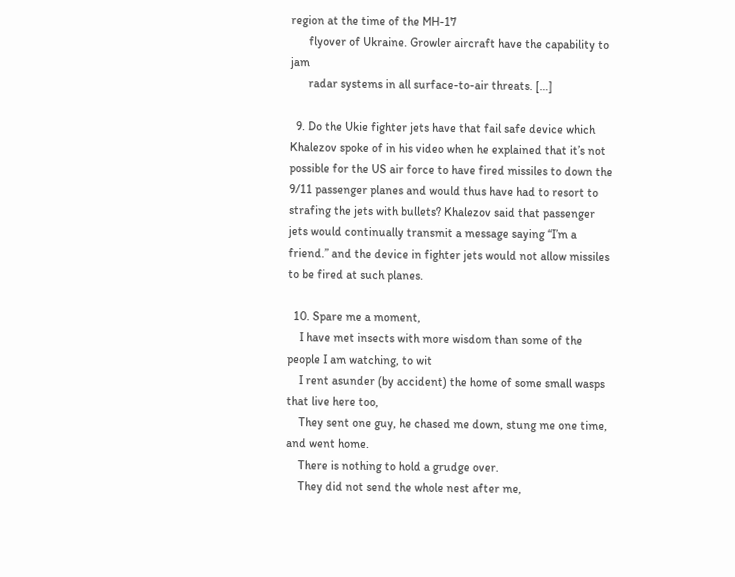region at the time of the MH-17
      flyover of Ukraine. Growler aircraft have the capability to jam
      radar systems in all surface-to-air threats. […]

  9. Do the Ukie fighter jets have that fail safe device which Khalezov spoke of in his video when he explained that it’s not possible for the US air force to have fired missiles to down the 9/11 passenger planes and would thus have had to resort to strafing the jets with bullets? Khalezov said that passenger jets would continually transmit a message saying “I’m a friend.” and the device in fighter jets would not allow missiles to be fired at such planes.

  10. Spare me a moment,
    I have met insects with more wisdom than some of the people I am watching, to wit
    I rent asunder (by accident) the home of some small wasps that live here too,
    They sent one guy, he chased me down, stung me one time, and went home.
    There is nothing to hold a grudge over.
    They did not send the whole nest after me,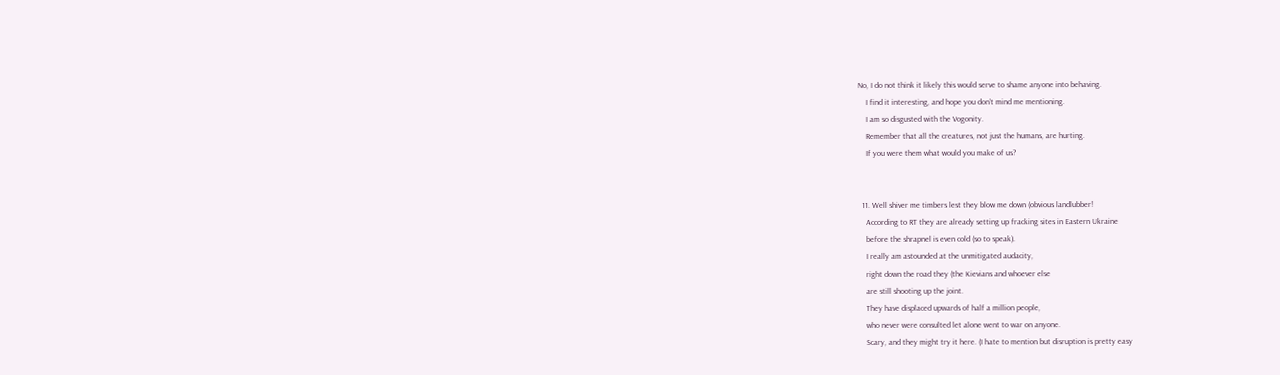No, I do not think it likely this would serve to shame anyone into behaving.
    I find it interesting, and hope you don’t mind me mentioning.
    I am so disgusted with the Vogonity.
    Remember that all the creatures, not just the humans, are hurting.
    If you were them what would you make of us?


  11. Well shiver me timbers lest they blow me down (obvious landlubber!
    According to RT they are already setting up fracking sites in Eastern Ukraine
    before the shrapnel is even cold (so to speak).
    I really am astounded at the unmitigated audacity,
    right down the road they (the Kievians and whoever else
    are still shooting up the joint.
    They have displaced upwards of half a million people,
    who never were consulted let alone went to war on anyone.
    Scary, and they might try it here. (I hate to mention but disruption is pretty easy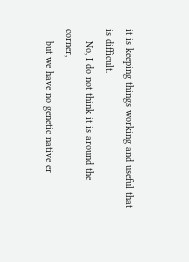it is keeping things working and useful that is difficult.
    No, I do not think it is around the corner,
    but we have no genetic native er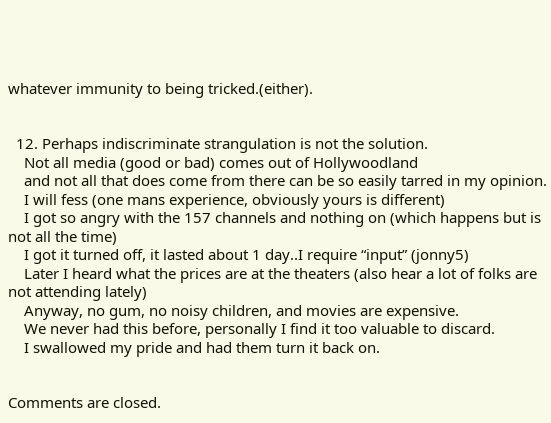whatever immunity to being tricked.(either).


  12. Perhaps indiscriminate strangulation is not the solution.
    Not all media (good or bad) comes out of Hollywoodland
    and not all that does come from there can be so easily tarred in my opinion.
    I will fess (one mans experience, obviously yours is different)
    I got so angry with the 157 channels and nothing on (which happens but is not all the time)
    I got it turned off, it lasted about 1 day..I require “input” (jonny5)
    Later I heard what the prices are at the theaters (also hear a lot of folks are not attending lately)
    Anyway, no gum, no noisy children, and movies are expensive.
    We never had this before, personally I find it too valuable to discard.
    I swallowed my pride and had them turn it back on.


Comments are closed.